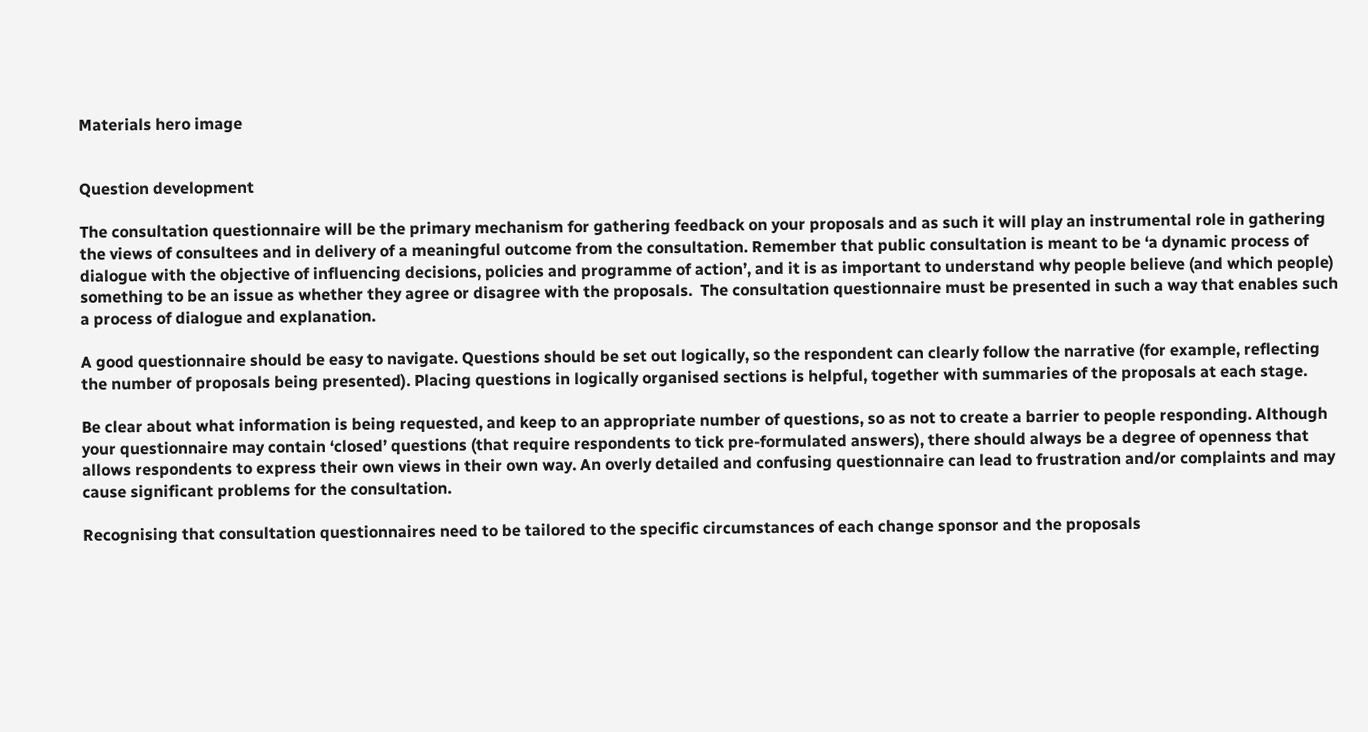Materials hero image


Question development

The consultation questionnaire will be the primary mechanism for gathering feedback on your proposals and as such it will play an instrumental role in gathering the views of consultees and in delivery of a meaningful outcome from the consultation. Remember that public consultation is meant to be ‘a dynamic process of dialogue with the objective of influencing decisions, policies and programme of action’, and it is as important to understand why people believe (and which people) something to be an issue as whether they agree or disagree with the proposals.  The consultation questionnaire must be presented in such a way that enables such a process of dialogue and explanation.

A good questionnaire should be easy to navigate. Questions should be set out logically, so the respondent can clearly follow the narrative (for example, reflecting the number of proposals being presented). Placing questions in logically organised sections is helpful, together with summaries of the proposals at each stage.

Be clear about what information is being requested, and keep to an appropriate number of questions, so as not to create a barrier to people responding. Although your questionnaire may contain ‘closed’ questions (that require respondents to tick pre-formulated answers), there should always be a degree of openness that allows respondents to express their own views in their own way. An overly detailed and confusing questionnaire can lead to frustration and/or complaints and may cause significant problems for the consultation.

Recognising that consultation questionnaires need to be tailored to the specific circumstances of each change sponsor and the proposals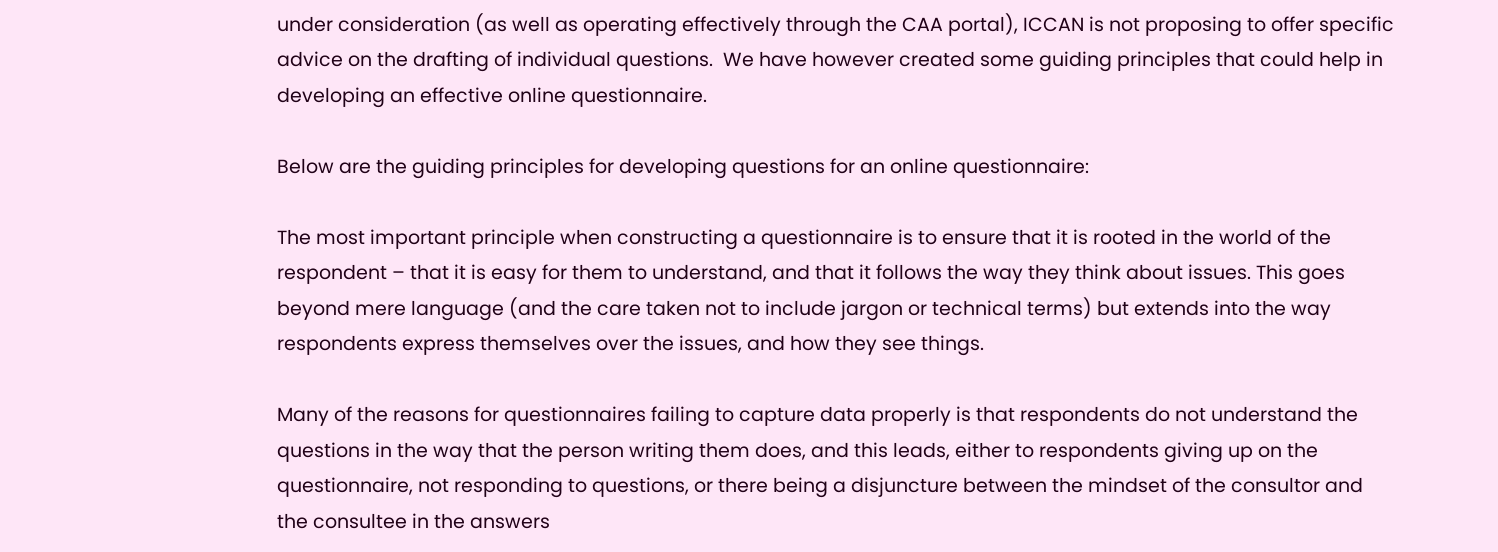under consideration (as well as operating effectively through the CAA portal), ICCAN is not proposing to offer specific advice on the drafting of individual questions.  We have however created some guiding principles that could help in developing an effective online questionnaire.

Below are the guiding principles for developing questions for an online questionnaire:

The most important principle when constructing a questionnaire is to ensure that it is rooted in the world of the respondent – that it is easy for them to understand, and that it follows the way they think about issues. This goes beyond mere language (and the care taken not to include jargon or technical terms) but extends into the way respondents express themselves over the issues, and how they see things.

Many of the reasons for questionnaires failing to capture data properly is that respondents do not understand the questions in the way that the person writing them does, and this leads, either to respondents giving up on the questionnaire, not responding to questions, or there being a disjuncture between the mindset of the consultor and the consultee in the answers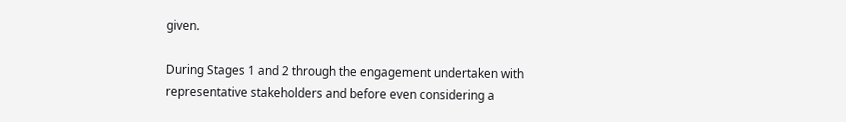given.

During Stages 1 and 2 through the engagement undertaken with representative stakeholders and before even considering a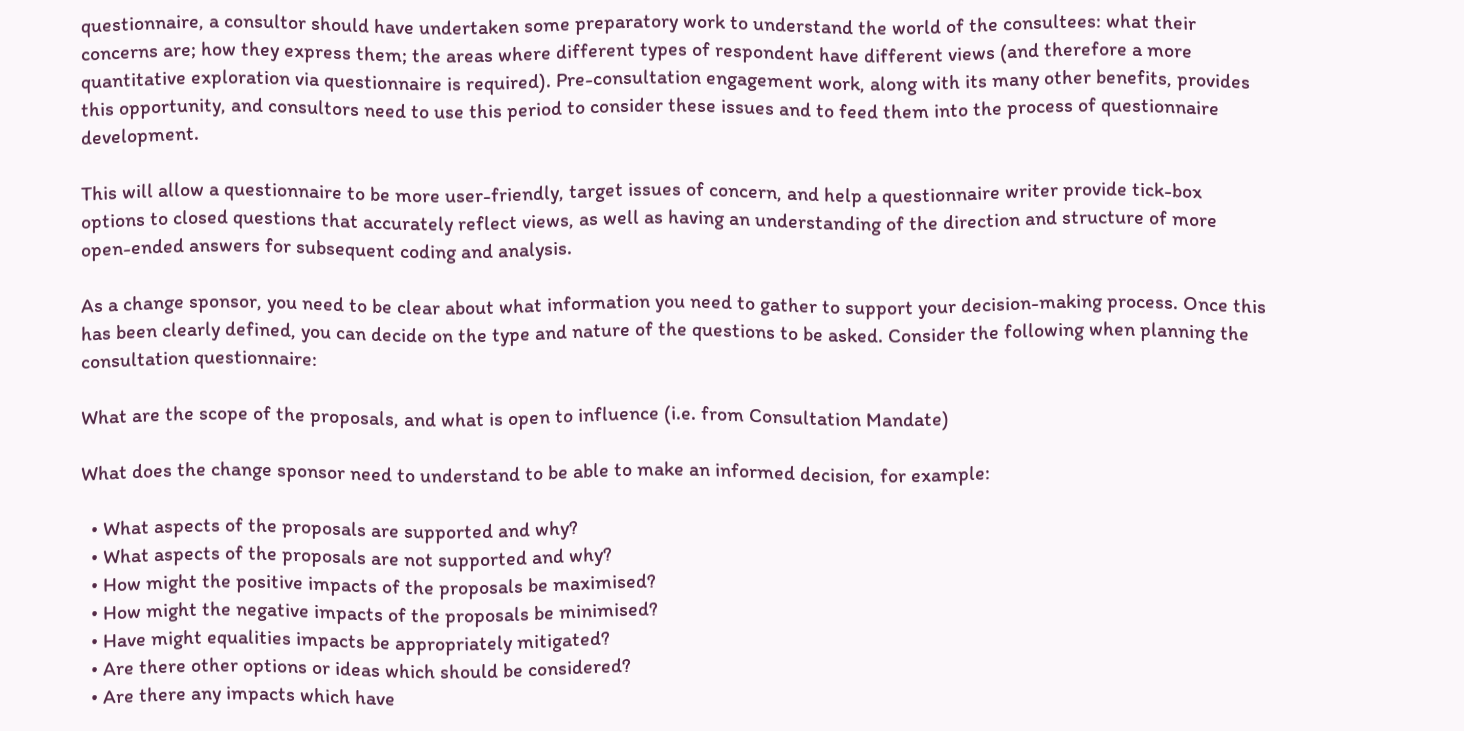questionnaire, a consultor should have undertaken some preparatory work to understand the world of the consultees: what their concerns are; how they express them; the areas where different types of respondent have different views (and therefore a more quantitative exploration via questionnaire is required). Pre-consultation engagement work, along with its many other benefits, provides this opportunity, and consultors need to use this period to consider these issues and to feed them into the process of questionnaire development.

This will allow a questionnaire to be more user-friendly, target issues of concern, and help a questionnaire writer provide tick-box options to closed questions that accurately reflect views, as well as having an understanding of the direction and structure of more open-ended answers for subsequent coding and analysis.

As a change sponsor, you need to be clear about what information you need to gather to support your decision-making process. Once this has been clearly defined, you can decide on the type and nature of the questions to be asked. Consider the following when planning the consultation questionnaire:

What are the scope of the proposals, and what is open to influence (i.e. from Consultation Mandate)

What does the change sponsor need to understand to be able to make an informed decision, for example:

  • What aspects of the proposals are supported and why?
  • What aspects of the proposals are not supported and why?
  • How might the positive impacts of the proposals be maximised?
  • How might the negative impacts of the proposals be minimised?
  • Have might equalities impacts be appropriately mitigated?
  • Are there other options or ideas which should be considered?
  • Are there any impacts which have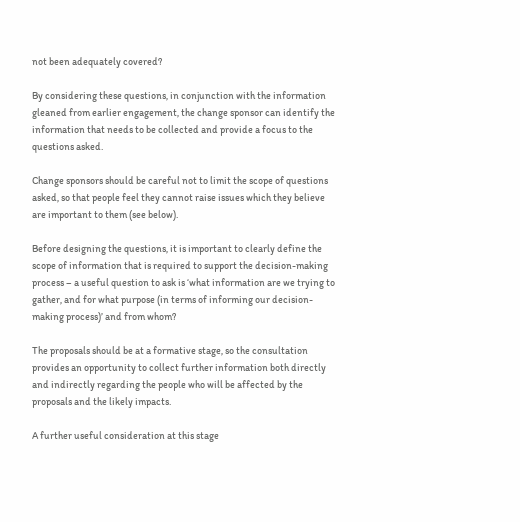not been adequately covered?

By considering these questions, in conjunction with the information gleaned from earlier engagement, the change sponsor can identify the information that needs to be collected and provide a focus to the questions asked.

Change sponsors should be careful not to limit the scope of questions asked, so that people feel they cannot raise issues which they believe are important to them (see below).

Before designing the questions, it is important to clearly define the scope of information that is required to support the decision-making process – a useful question to ask is ‘what information are we trying to gather, and for what purpose (in terms of informing our decision- making process)’ and from whom?

The proposals should be at a formative stage, so the consultation provides an opportunity to collect further information both directly and indirectly regarding the people who will be affected by the proposals and the likely impacts.

A further useful consideration at this stage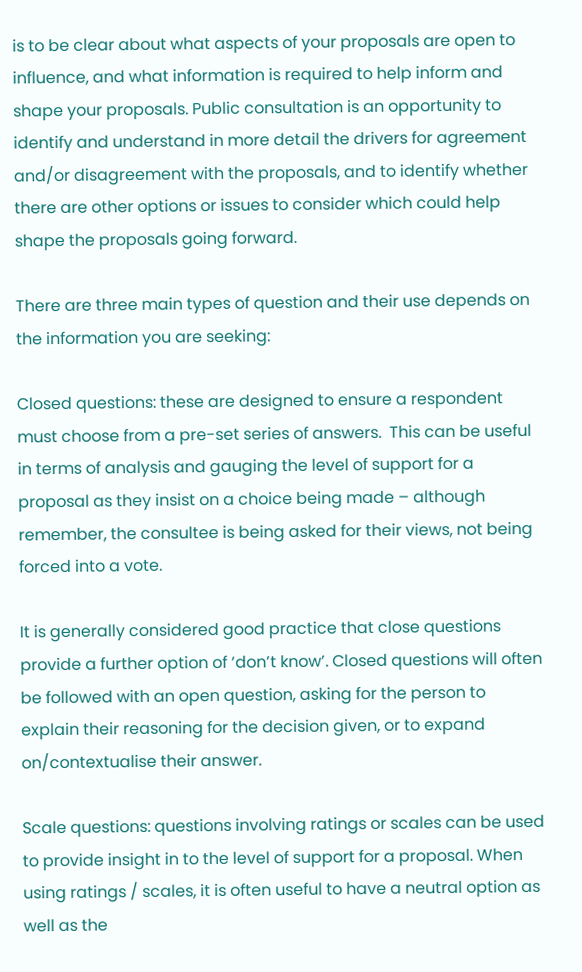is to be clear about what aspects of your proposals are open to influence, and what information is required to help inform and shape your proposals. Public consultation is an opportunity to identify and understand in more detail the drivers for agreement and/or disagreement with the proposals, and to identify whether there are other options or issues to consider which could help shape the proposals going forward.

There are three main types of question and their use depends on the information you are seeking:

Closed questions: these are designed to ensure a respondent must choose from a pre-set series of answers.  This can be useful in terms of analysis and gauging the level of support for a proposal as they insist on a choice being made – although remember, the consultee is being asked for their views, not being forced into a vote.

It is generally considered good practice that close questions provide a further option of ‘don’t know’. Closed questions will often be followed with an open question, asking for the person to explain their reasoning for the decision given, or to expand on/contextualise their answer.

Scale questions: questions involving ratings or scales can be used to provide insight in to the level of support for a proposal. When using ratings / scales, it is often useful to have a neutral option as well as the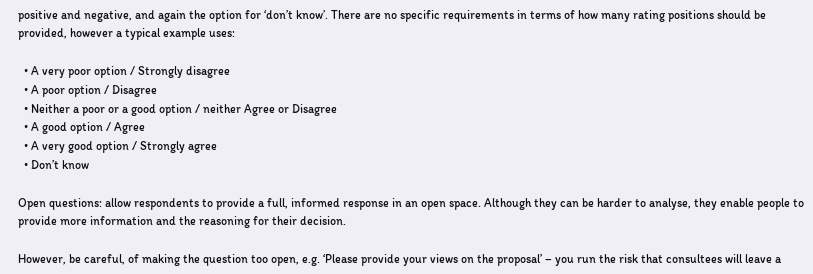positive and negative, and again the option for ‘don’t know’. There are no specific requirements in terms of how many rating positions should be provided, however a typical example uses:

  • A very poor option / Strongly disagree
  • A poor option / Disagree
  • Neither a poor or a good option / neither Agree or Disagree
  • A good option / Agree
  • A very good option / Strongly agree
  • Don’t know

Open questions: allow respondents to provide a full, informed response in an open space. Although they can be harder to analyse, they enable people to provide more information and the reasoning for their decision.

However, be careful, of making the question too open, e.g. ‘Please provide your views on the proposal’ – you run the risk that consultees will leave a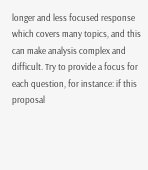longer and less focused response which covers many topics, and this can make analysis complex and difficult. Try to provide a focus for each question, for instance: if this proposal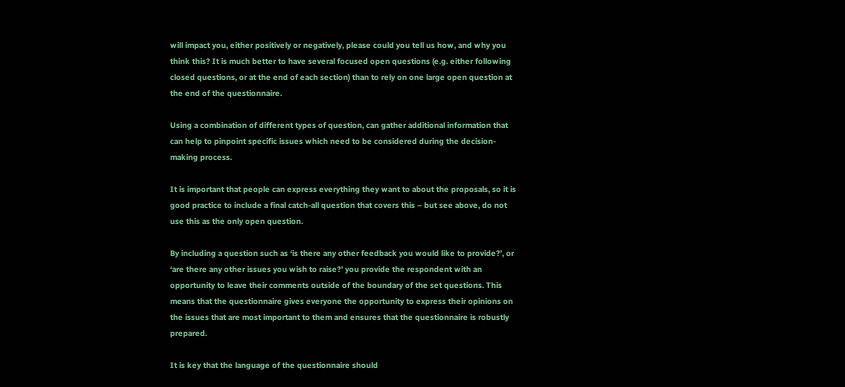will impact you, either positively or negatively, please could you tell us how, and why you think this? It is much better to have several focused open questions (e.g. either following closed questions, or at the end of each section) than to rely on one large open question at the end of the questionnaire.

Using a combination of different types of question, can gather additional information that can help to pinpoint specific issues which need to be considered during the decision-making process.

It is important that people can express everything they want to about the proposals, so it is good practice to include a final catch-all question that covers this – but see above, do not use this as the only open question.

By including a question such as ‘is there any other feedback you would like to provide?’, or ‘are there any other issues you wish to raise?’ you provide the respondent with an opportunity to leave their comments outside of the boundary of the set questions. This means that the questionnaire gives everyone the opportunity to express their opinions on the issues that are most important to them and ensures that the questionnaire is robustly prepared.

It is key that the language of the questionnaire should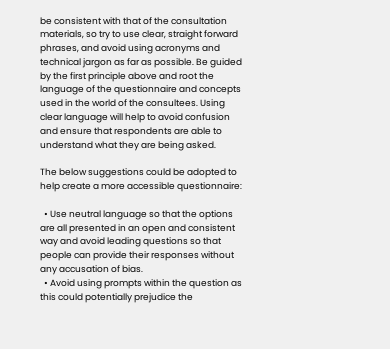be consistent with that of the consultation materials, so try to use clear, straight forward phrases, and avoid using acronyms and technical jargon as far as possible. Be guided by the first principle above and root the language of the questionnaire and concepts used in the world of the consultees. Using clear language will help to avoid confusion and ensure that respondents are able to understand what they are being asked.

The below suggestions could be adopted to help create a more accessible questionnaire:

  • Use neutral language so that the options are all presented in an open and consistent way and avoid leading questions so that people can provide their responses without any accusation of bias.
  • Avoid using prompts within the question as this could potentially prejudice the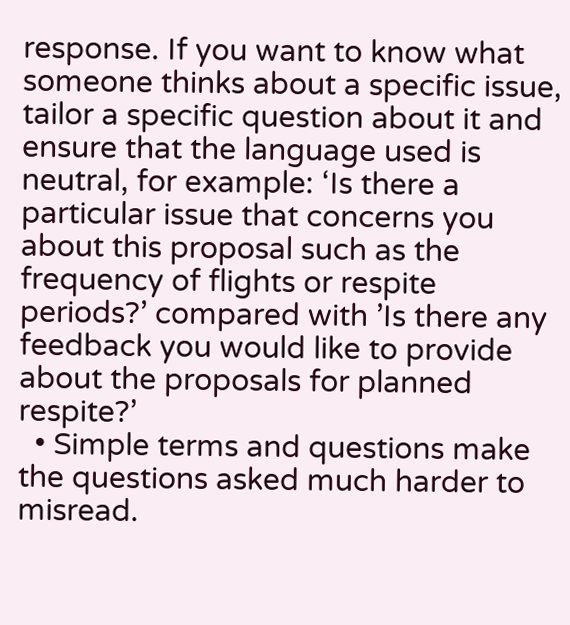response. If you want to know what someone thinks about a specific issue, tailor a specific question about it and ensure that the language used is neutral, for example: ‘Is there a particular issue that concerns you about this proposal such as the frequency of flights or respite periods?’ compared with ’Is there any feedback you would like to provide about the proposals for planned respite?’
  • Simple terms and questions make the questions asked much harder to misread.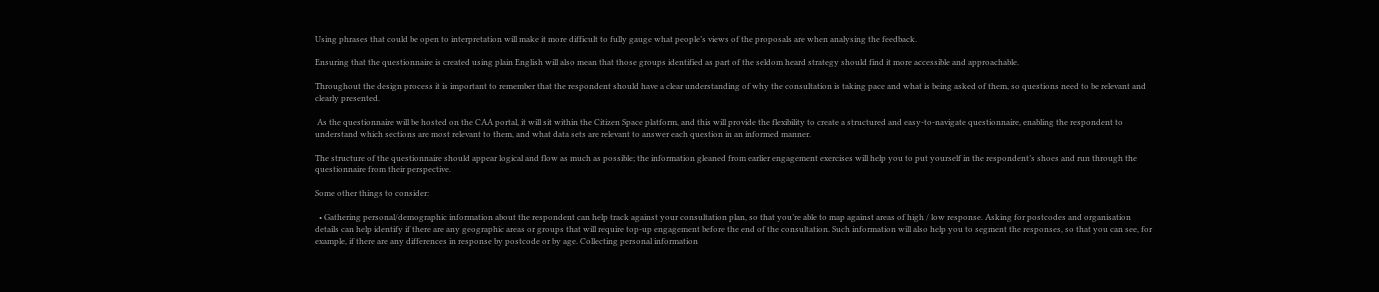Using phrases that could be open to interpretation will make it more difficult to fully gauge what people’s views of the proposals are when analysing the feedback.

Ensuring that the questionnaire is created using plain English will also mean that those groups identified as part of the seldom heard strategy should find it more accessible and approachable.

Throughout the design process it is important to remember that the respondent should have a clear understanding of why the consultation is taking pace and what is being asked of them, so questions need to be relevant and clearly presented.

 As the questionnaire will be hosted on the CAA portal, it will sit within the Citizen Space platform, and this will provide the flexibility to create a structured and easy-to-navigate questionnaire, enabling the respondent to understand which sections are most relevant to them, and what data sets are relevant to answer each question in an informed manner.

The structure of the questionnaire should appear logical and flow as much as possible; the information gleaned from earlier engagement exercises will help you to put yourself in the respondent’s shoes and run through the questionnaire from their perspective.

Some other things to consider:

  • Gathering personal/demographic information about the respondent can help track against your consultation plan, so that you’re able to map against areas of high / low response. Asking for postcodes and organisation details can help identify if there are any geographic areas or groups that will require top-up engagement before the end of the consultation. Such information will also help you to segment the responses, so that you can see, for example, if there are any differences in response by postcode or by age. Collecting personal information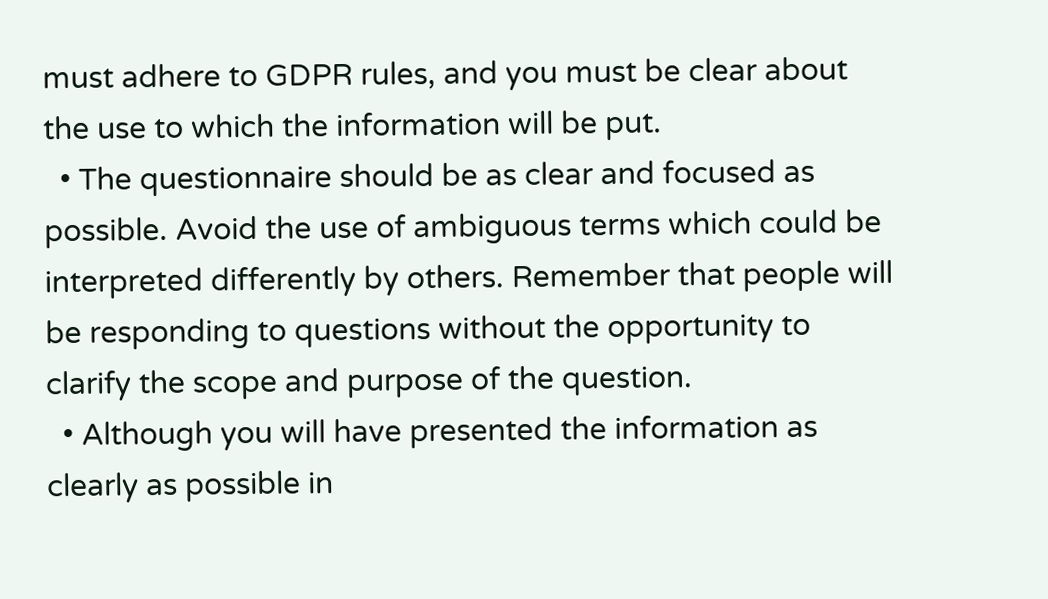must adhere to GDPR rules, and you must be clear about the use to which the information will be put.
  • The questionnaire should be as clear and focused as possible. Avoid the use of ambiguous terms which could be interpreted differently by others. Remember that people will be responding to questions without the opportunity to clarify the scope and purpose of the question.
  • Although you will have presented the information as clearly as possible in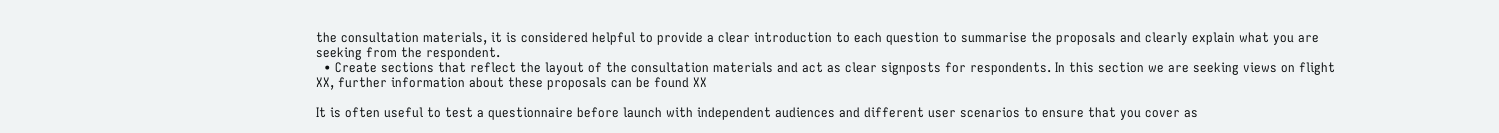the consultation materials, it is considered helpful to provide a clear introduction to each question to summarise the proposals and clearly explain what you are seeking from the respondent.
  • Create sections that reflect the layout of the consultation materials and act as clear signposts for respondents. In this section we are seeking views on flight XX, further information about these proposals can be found XX

It is often useful to test a questionnaire before launch with independent audiences and different user scenarios to ensure that you cover as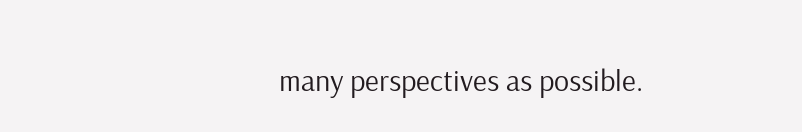many perspectives as possible.